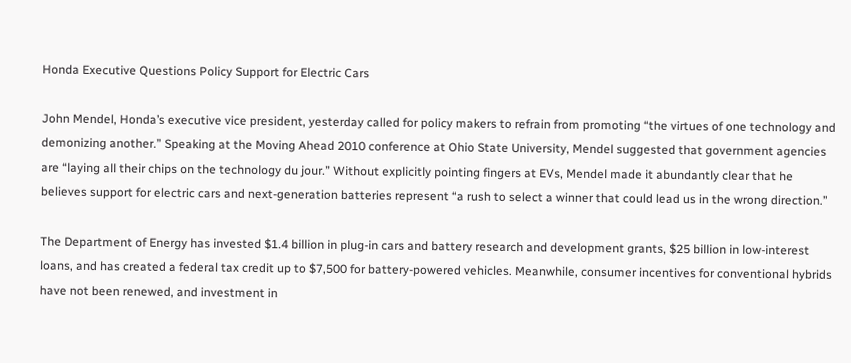Honda Executive Questions Policy Support for Electric Cars

John Mendel, Honda’s executive vice president, yesterday called for policy makers to refrain from promoting “the virtues of one technology and demonizing another.” Speaking at the Moving Ahead 2010 conference at Ohio State University, Mendel suggested that government agencies are “laying all their chips on the technology du jour.” Without explicitly pointing fingers at EVs, Mendel made it abundantly clear that he believes support for electric cars and next-generation batteries represent “a rush to select a winner that could lead us in the wrong direction.”

The Department of Energy has invested $1.4 billion in plug-in cars and battery research and development grants, $25 billion in low-interest loans, and has created a federal tax credit up to $7,500 for battery-powered vehicles. Meanwhile, consumer incentives for conventional hybrids have not been renewed, and investment in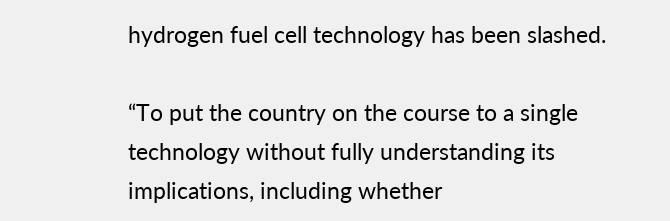hydrogen fuel cell technology has been slashed.

“To put the country on the course to a single technology without fully understanding its implications, including whether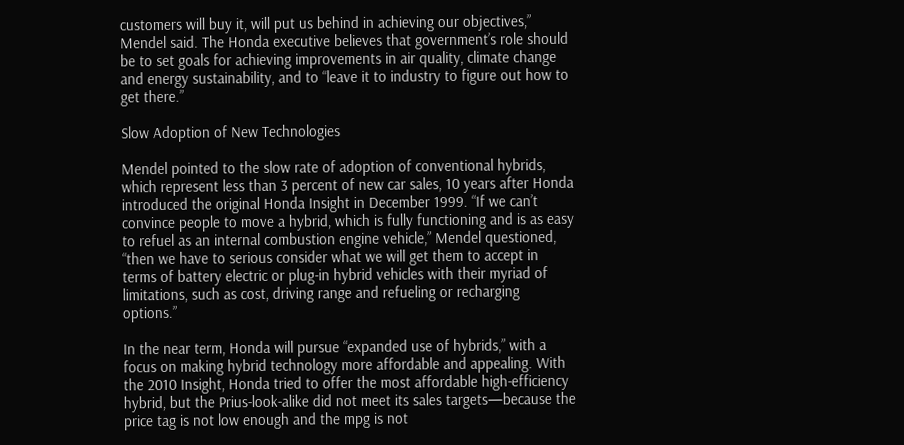customers will buy it, will put us behind in achieving our objectives,” Mendel said. The Honda executive believes that government’s role should be to set goals for achieving improvements in air quality, climate change and energy sustainability, and to “leave it to industry to figure out how to get there.”

Slow Adoption of New Technologies

Mendel pointed to the slow rate of adoption of conventional hybrids, which represent less than 3 percent of new car sales, 10 years after Honda introduced the original Honda Insight in December 1999. “If we can’t convince people to move a hybrid, which is fully functioning and is as easy to refuel as an internal combustion engine vehicle,” Mendel questioned, “then we have to serious consider what we will get them to accept in terms of battery electric or plug-in hybrid vehicles with their myriad of limitations, such as cost, driving range and refueling or recharging options.”

In the near term, Honda will pursue “expanded use of hybrids,” with a focus on making hybrid technology more affordable and appealing. With the 2010 Insight, Honda tried to offer the most affordable high-efficiency hybrid, but the Prius-look-alike did not meet its sales targets—because the price tag is not low enough and the mpg is not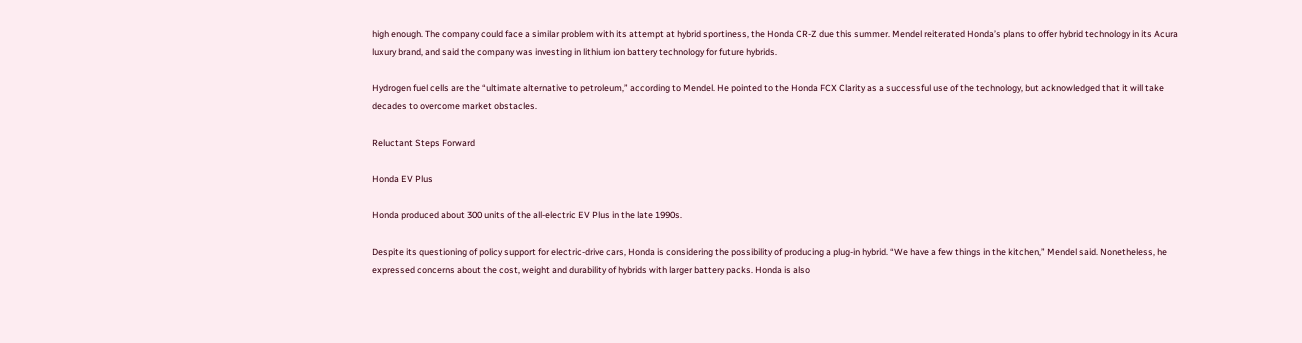high enough. The company could face a similar problem with its attempt at hybrid sportiness, the Honda CR-Z due this summer. Mendel reiterated Honda’s plans to offer hybrid technology in its Acura luxury brand, and said the company was investing in lithium ion battery technology for future hybrids.

Hydrogen fuel cells are the “ultimate alternative to petroleum,” according to Mendel. He pointed to the Honda FCX Clarity as a successful use of the technology, but acknowledged that it will take decades to overcome market obstacles.

Reluctant Steps Forward

Honda EV Plus

Honda produced about 300 units of the all-electric EV Plus in the late 1990s.

Despite its questioning of policy support for electric-drive cars, Honda is considering the possibility of producing a plug-in hybrid. “We have a few things in the kitchen,” Mendel said. Nonetheless, he expressed concerns about the cost, weight and durability of hybrids with larger battery packs. Honda is also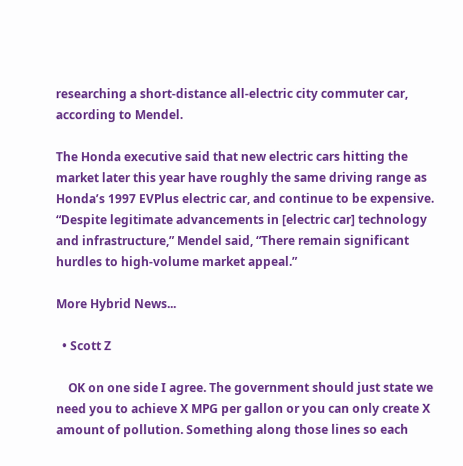researching a short-distance all-electric city commuter car, according to Mendel.

The Honda executive said that new electric cars hitting the market later this year have roughly the same driving range as Honda’s 1997 EVPlus electric car, and continue to be expensive. “Despite legitimate advancements in [electric car] technology and infrastructure,” Mendel said, “There remain significant hurdles to high-volume market appeal.”

More Hybrid News...

  • Scott Z

    OK on one side I agree. The government should just state we need you to achieve X MPG per gallon or you can only create X amount of pollution. Something along those lines so each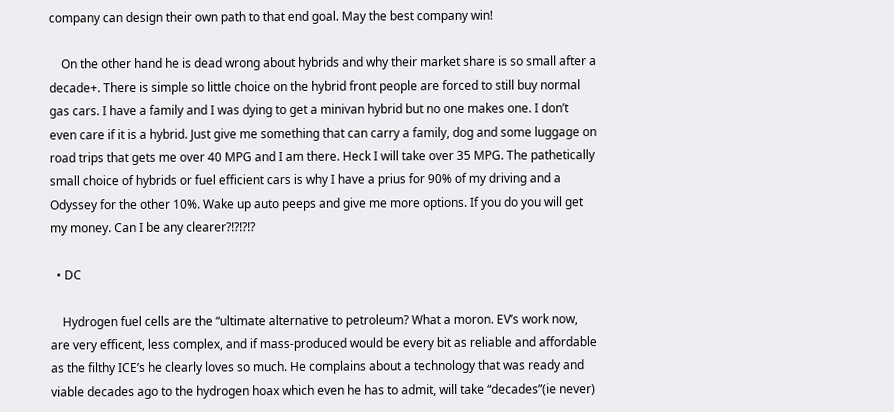company can design their own path to that end goal. May the best company win!

    On the other hand he is dead wrong about hybrids and why their market share is so small after a decade+. There is simple so little choice on the hybrid front people are forced to still buy normal gas cars. I have a family and I was dying to get a minivan hybrid but no one makes one. I don’t even care if it is a hybrid. Just give me something that can carry a family, dog and some luggage on road trips that gets me over 40 MPG and I am there. Heck I will take over 35 MPG. The pathetically small choice of hybrids or fuel efficient cars is why I have a prius for 90% of my driving and a Odyssey for the other 10%. Wake up auto peeps and give me more options. If you do you will get my money. Can I be any clearer?!?!?!?

  • DC

    Hydrogen fuel cells are the “ultimate alternative to petroleum? What a moron. EV’s work now, are very efficent, less complex, and if mass-produced would be every bit as reliable and affordable as the filthy ICE’s he clearly loves so much. He complains about a technology that was ready and viable decades ago to the hydrogen hoax which even he has to admit, will take “decades”(ie never)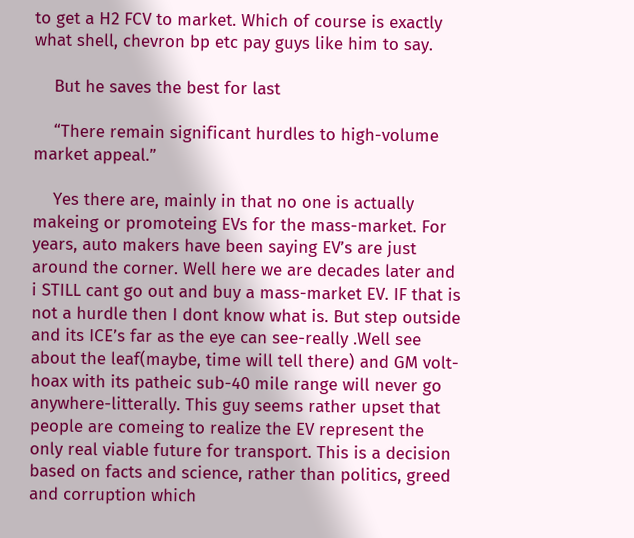to get a H2 FCV to market. Which of course is exactly what shell, chevron bp etc pay guys like him to say.

    But he saves the best for last

    “There remain significant hurdles to high-volume market appeal.”

    Yes there are, mainly in that no one is actually makeing or promoteing EVs for the mass-market. For years, auto makers have been saying EV’s are just around the corner. Well here we are decades later and i STILL cant go out and buy a mass-market EV. IF that is not a hurdle then I dont know what is. But step outside and its ICE’s far as the eye can see-really .Well see about the leaf(maybe, time will tell there) and GM volt-hoax with its patheic sub-40 mile range will never go anywhere-litterally. This guy seems rather upset that people are comeing to realize the EV represent the only real viable future for transport. This is a decision based on facts and science, rather than politics, greed and corruption which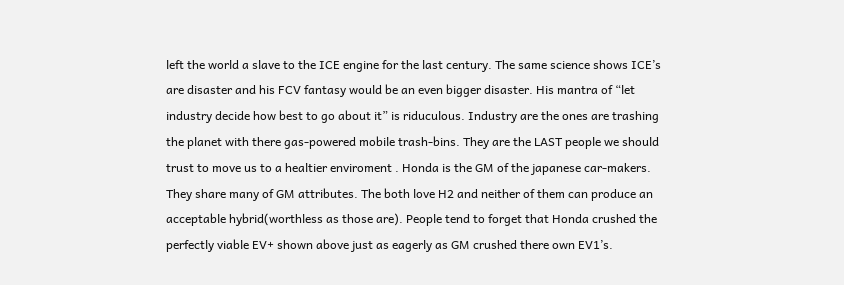left the world a slave to the ICE engine for the last century. The same science shows ICE’s are disaster and his FCV fantasy would be an even bigger disaster. His mantra of “let industry decide how best to go about it” is riduculous. Industry are the ones are trashing the planet with there gas-powered mobile trash-bins. They are the LAST people we should trust to move us to a healtier enviroment . Honda is the GM of the japanese car-makers. They share many of GM attributes. The both love H2 and neither of them can produce an acceptable hybrid(worthless as those are). People tend to forget that Honda crushed the perfectly viable EV+ shown above just as eagerly as GM crushed there own EV1’s.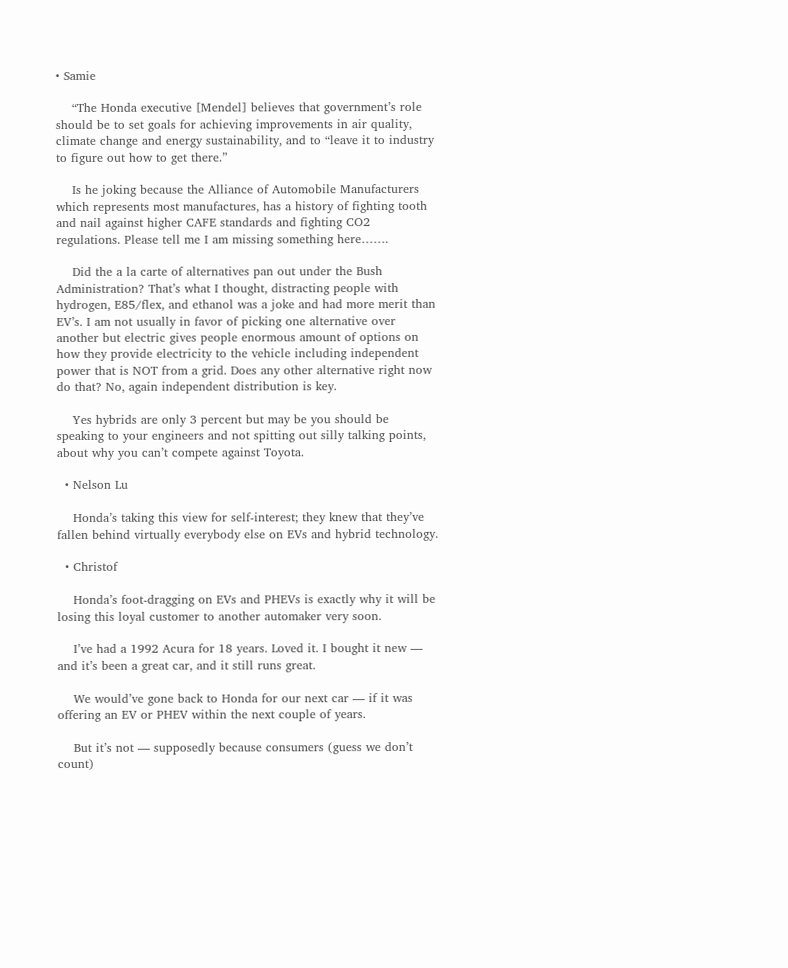• Samie

    “The Honda executive [Mendel] believes that government’s role should be to set goals for achieving improvements in air quality, climate change and energy sustainability, and to “leave it to industry to figure out how to get there.”

    Is he joking because the Alliance of Automobile Manufacturers which represents most manufactures, has a history of fighting tooth and nail against higher CAFE standards and fighting CO2 regulations. Please tell me I am missing something here…….

    Did the a la carte of alternatives pan out under the Bush Administration? That’s what I thought, distracting people with hydrogen, E85/flex, and ethanol was a joke and had more merit than EV’s. I am not usually in favor of picking one alternative over another but electric gives people enormous amount of options on how they provide electricity to the vehicle including independent power that is NOT from a grid. Does any other alternative right now do that? No, again independent distribution is key.

    Yes hybrids are only 3 percent but may be you should be speaking to your engineers and not spitting out silly talking points, about why you can’t compete against Toyota.

  • Nelson Lu

    Honda’s taking this view for self-interest; they knew that they’ve fallen behind virtually everybody else on EVs and hybrid technology.

  • Christof

    Honda’s foot-dragging on EVs and PHEVs is exactly why it will be losing this loyal customer to another automaker very soon.

    I’ve had a 1992 Acura for 18 years. Loved it. I bought it new — and it’s been a great car, and it still runs great.

    We would’ve gone back to Honda for our next car — if it was offering an EV or PHEV within the next couple of years.

    But it’s not — supposedly because consumers (guess we don’t count)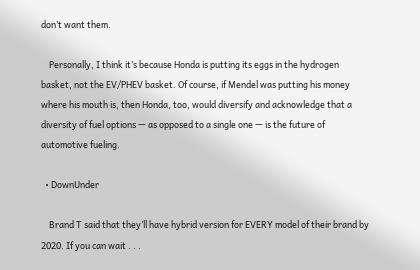don’t want them.

    Personally, I think it’s because Honda is putting its eggs in the hydrogen basket, not the EV/PHEV basket. Of course, if Mendel was putting his money where his mouth is, then Honda, too, would diversify and acknowledge that a diversity of fuel options — as opposed to a single one — is the future of automotive fueling.

  • DownUnder

    Brand T said that they’ll have hybrid version for EVERY model of their brand by 2020. If you can wait . . .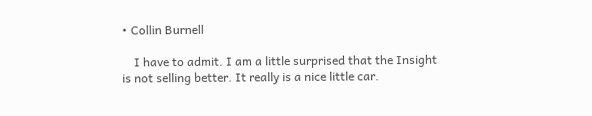• Collin Burnell

    I have to admit. I am a little surprised that the Insight is not selling better. It really is a nice little car.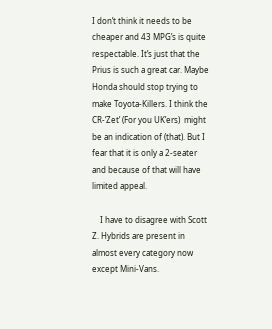I don’t think it needs to be cheaper and 43 MPG’s is quite respectable. It’s just that the Prius is such a great car. Maybe Honda should stop trying to make Toyota-Killers. I think the CR-‘Zet’ (For you UK’ers)  might be an indication of (that). But I fear that it is only a 2-seater and because of that will have limited appeal.

    I have to disagree with Scott Z. Hybrids are present in almost every category now except Mini-Vans.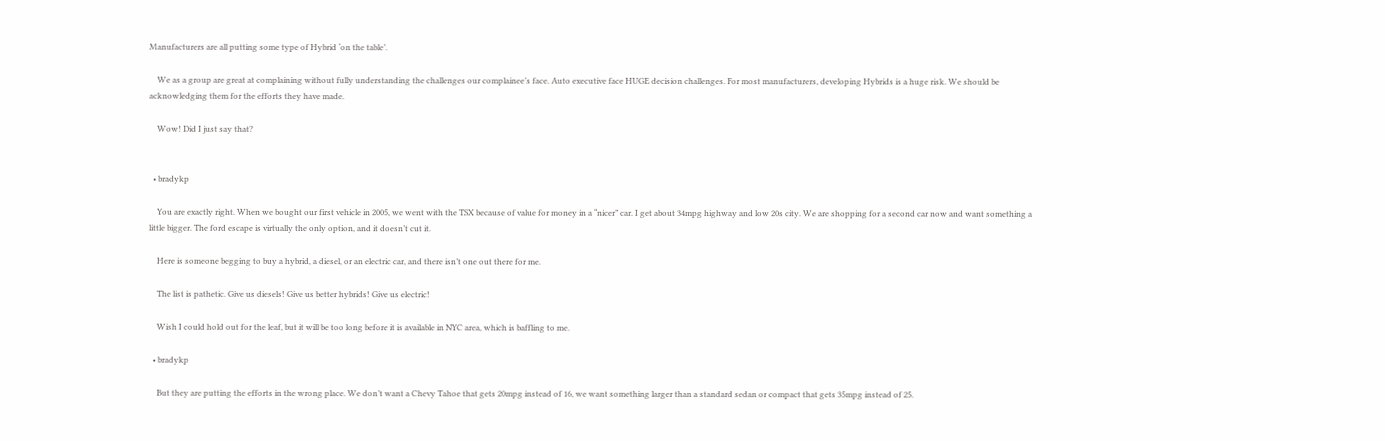Manufacturers are all putting some type of Hybrid ‘on the table’.

    We as a group are great at complaining without fully understanding the challenges our complainee’s face. Auto executive face HUGE decision challenges. For most manufacturers, developing Hybrids is a huge risk. We should be acknowledging them for the efforts they have made.

    Wow! Did I just say that?


  • bradykp

    You are exactly right. When we bought our first vehicle in 2005, we went with the TSX because of value for money in a “nicer” car. I get about 34mpg highway and low 20s city. We are shopping for a second car now and want something a little bigger. The ford escape is virtually the only option, and it doesn’t cut it.

    Here is someone begging to buy a hybrid, a diesel, or an electric car, and there isn’t one out there for me.

    The list is pathetic. Give us diesels! Give us better hybrids! Give us electric!

    Wish I could hold out for the leaf, but it will be too long before it is available in NYC area, which is baffling to me.

  • bradykp

    But they are putting the efforts in the wrong place. We don’t want a Chevy Tahoe that gets 20mpg instead of 16, we want something larger than a standard sedan or compact that gets 35mpg instead of 25.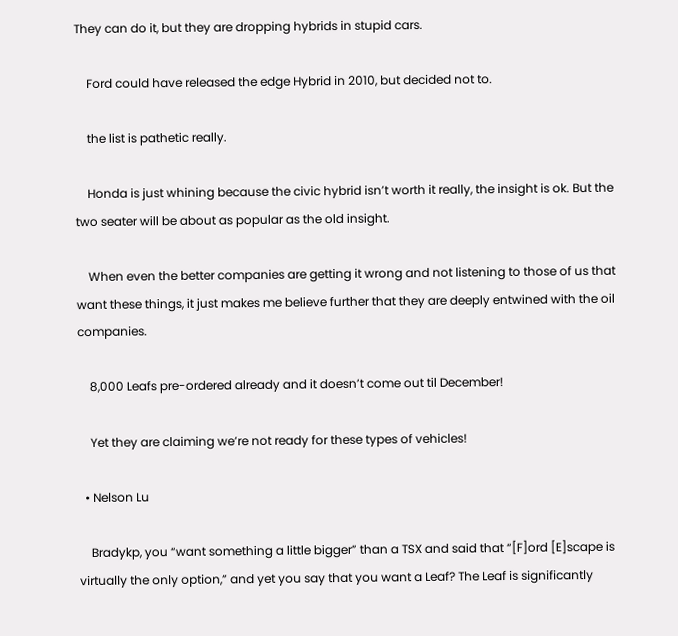They can do it, but they are dropping hybrids in stupid cars.

    Ford could have released the edge Hybrid in 2010, but decided not to.

    the list is pathetic really.

    Honda is just whining because the civic hybrid isn’t worth it really, the insight is ok. But the two seater will be about as popular as the old insight.

    When even the better companies are getting it wrong and not listening to those of us that want these things, it just makes me believe further that they are deeply entwined with the oil companies.

    8,000 Leafs pre-ordered already and it doesn’t come out til December!

    Yet they are claiming we’re not ready for these types of vehicles!

  • Nelson Lu

    Bradykp, you “want something a little bigger” than a TSX and said that “[F]ord [E]scape is virtually the only option,” and yet you say that you want a Leaf? The Leaf is significantly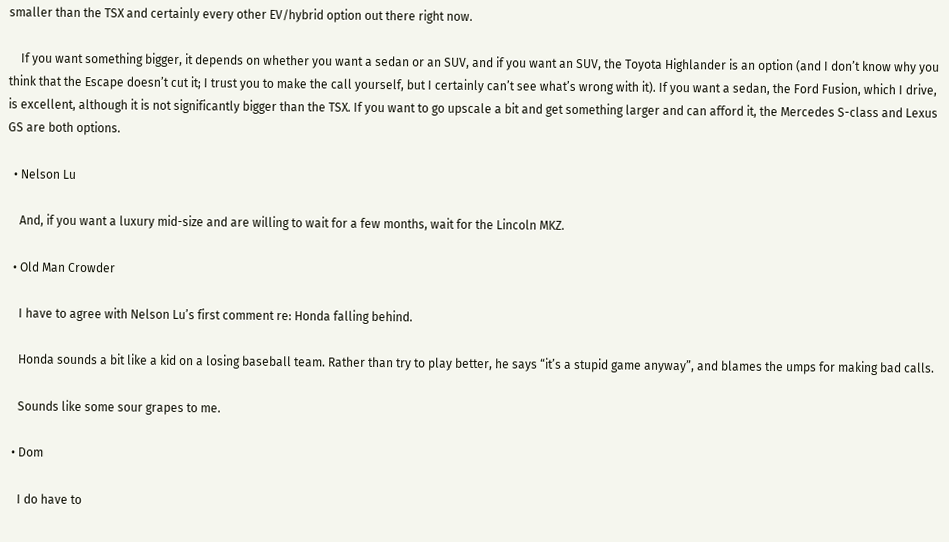smaller than the TSX and certainly every other EV/hybrid option out there right now.

    If you want something bigger, it depends on whether you want a sedan or an SUV, and if you want an SUV, the Toyota Highlander is an option (and I don’t know why you think that the Escape doesn’t cut it; I trust you to make the call yourself, but I certainly can’t see what’s wrong with it). If you want a sedan, the Ford Fusion, which I drive, is excellent, although it is not significantly bigger than the TSX. If you want to go upscale a bit and get something larger and can afford it, the Mercedes S-class and Lexus GS are both options.

  • Nelson Lu

    And, if you want a luxury mid-size and are willing to wait for a few months, wait for the Lincoln MKZ.

  • Old Man Crowder

    I have to agree with Nelson Lu’s first comment re: Honda falling behind.

    Honda sounds a bit like a kid on a losing baseball team. Rather than try to play better, he says “it’s a stupid game anyway”, and blames the umps for making bad calls.

    Sounds like some sour grapes to me.

  • Dom

    I do have to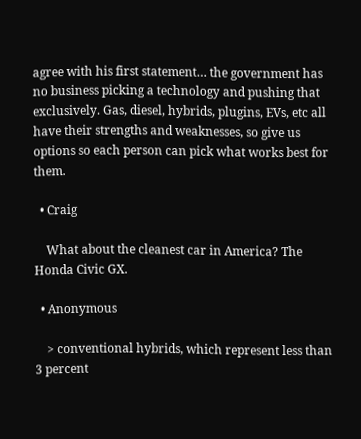agree with his first statement… the government has no business picking a technology and pushing that exclusively. Gas, diesel, hybrids, plugins, EVs, etc all have their strengths and weaknesses, so give us options so each person can pick what works best for them.

  • Craig

    What about the cleanest car in America? The Honda Civic GX.

  • Anonymous

    > conventional hybrids, which represent less than 3 percent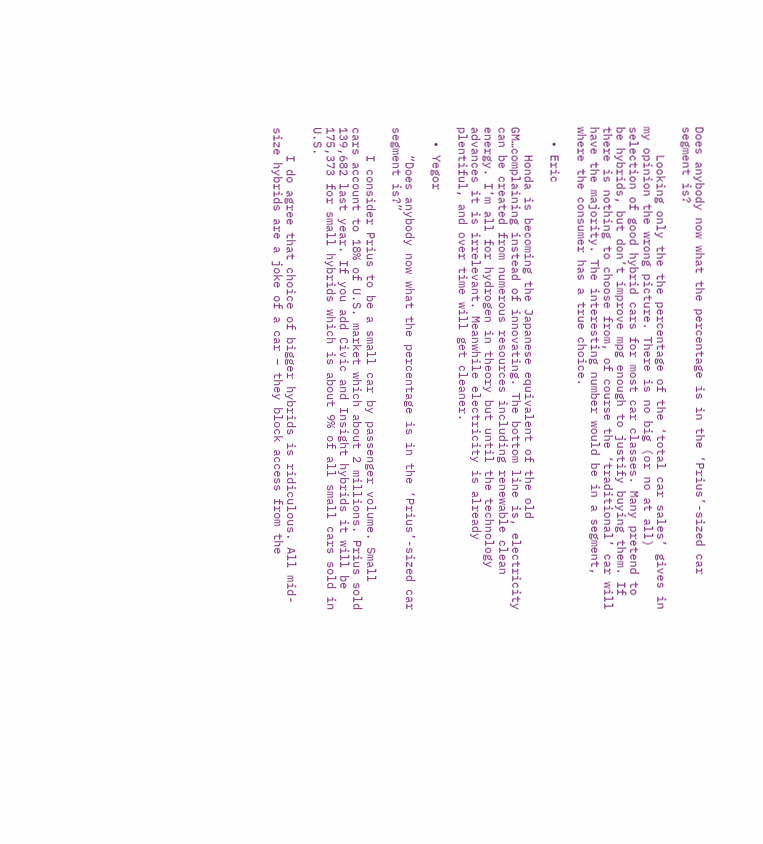Does anybody now what the percentage is in the ‘Prius’-sized car segment is?

    Looking only the the percentage of the ‘total car sales’ gives in my opinion the wrong picture. There is no big (or no at all) selection of good hybrid cars for most car classes. Many pretend to be hybrids, but don’t improve mpg enough to justify buying them. If there is nothing to choose from, of course the ‘traditional’ car will have the majority. The interesting number would be in a segment, where the consumer has a true choice.

  • Eric

    Honda is becoming the Japanese equivalent of the old GM…complaining instead of innovating. The bottom line is, electricity can be created from numerous resources including renewable clean energy. I’m all for hydrogen in theory but until the technology advances it is irrelevant. Meanwhile electricity is already plentiful, and over time will get cleaner.

  • Yegor

    “Does anybody now what the percentage is in the ‘Prius’-sized car segment is?”

    I consider Prius to be a small car by passenger volume. Small cars account to 18% of U.S. market which about 2 millions. Prius sold 139,682 last year. If you add Civic and Insight hybrids it will be 175,373 for small hybrids which is about 9% of all small cars sold in U.S.

    I do agree that choice of bigger hybrids is ridiculous. All mid-size hybrids are a joke of a car – they block access from the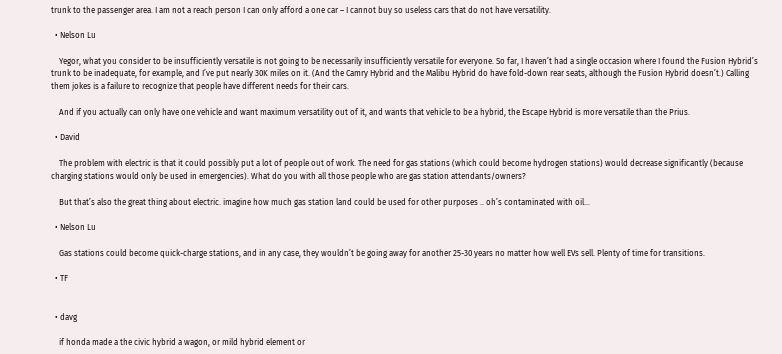trunk to the passenger area. I am not a reach person I can only afford a one car – I cannot buy so useless cars that do not have versatility.

  • Nelson Lu

    Yegor, what you consider to be insufficiently versatile is not going to be necessarily insufficiently versatile for everyone. So far, I haven’t had a single occasion where I found the Fusion Hybrid’s trunk to be inadequate, for example, and I’ve put nearly 30K miles on it. (And the Camry Hybrid and the Malibu Hybrid do have fold-down rear seats, although the Fusion Hybrid doesn’t.) Calling them jokes is a failure to recognize that people have different needs for their cars.

    And if you actually can only have one vehicle and want maximum versatility out of it, and wants that vehicle to be a hybrid, the Escape Hybrid is more versatile than the Prius.

  • David

    The problem with electric is that it could possibly put a lot of people out of work. The need for gas stations (which could become hydrogen stations) would decrease significantly (because charging stations would only be used in emergencies). What do you with all those people who are gas station attendants/owners?

    But that’s also the great thing about electric. imagine how much gas station land could be used for other purposes .. oh’s contaminated with oil…

  • Nelson Lu

    Gas stations could become quick-charge stations, and in any case, they wouldn’t be going away for another 25-30 years no matter how well EVs sell. Plenty of time for transitions.

  • TF


  • davg

    if honda made a the civic hybrid a wagon, or mild hybrid element or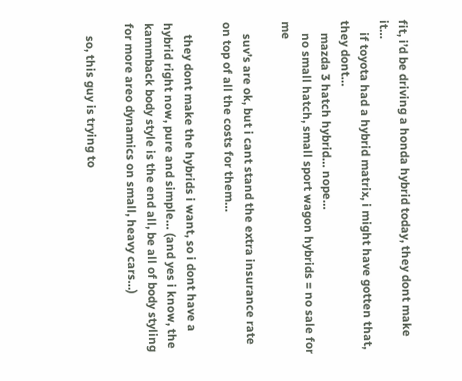fit, i’d be driving a honda hybrid today, they dont make it…
    if toyota had a hybrid matrix, i might have gotten that, they dont…
    mazda 3 hatch hybrid… nope…
    no small hatch, small sport wagon hybrids = no sale for me

    suv’s are ok, but i cant stand the extra insurance rate on top of all the costs for them…

    they dont make the hybrids i want, so i dont have a hybrid right now, pure and simple… (and yes i know, the kammback body style is the end all, be all of body styling for more areo dynamics on small, heavy cars…)

    so, this guy is trying to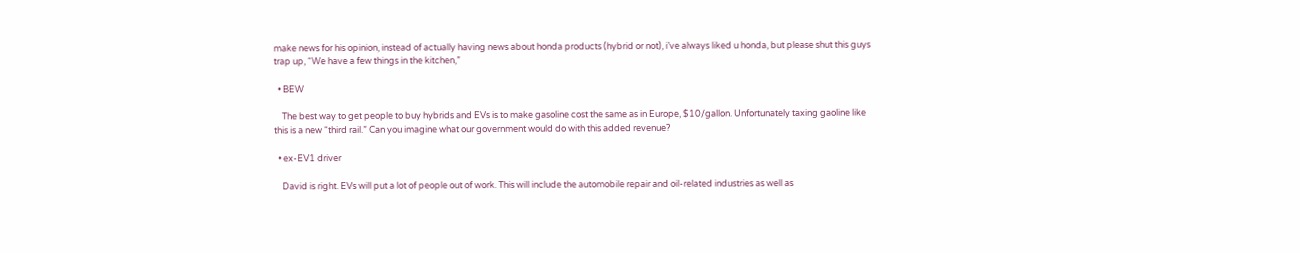make news for his opinion, instead of actually having news about honda products (hybrid or not), i’ve always liked u honda, but please shut this guys trap up, “We have a few things in the kitchen,”

  • BEW

    The best way to get people to buy hybrids and EVs is to make gasoline cost the same as in Europe, $10/gallon. Unfortunately taxing gaoline like this is a new “third rail.” Can you imagine what our government would do with this added revenue?

  • ex-EV1 driver

    David is right. EVs will put a lot of people out of work. This will include the automobile repair and oil-related industries as well as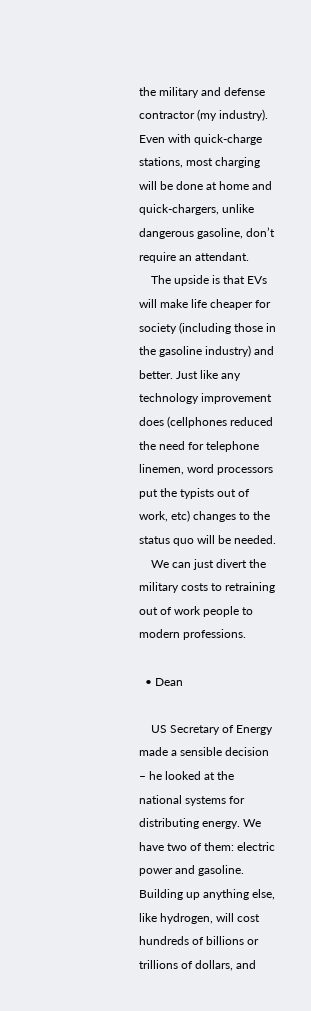the military and defense contractor (my industry). Even with quick-charge stations, most charging will be done at home and quick-chargers, unlike dangerous gasoline, don’t require an attendant.
    The upside is that EVs will make life cheaper for society (including those in the gasoline industry) and better. Just like any technology improvement does (cellphones reduced the need for telephone linemen, word processors put the typists out of work, etc) changes to the status quo will be needed.
    We can just divert the military costs to retraining out of work people to modern professions.

  • Dean

    US Secretary of Energy made a sensible decision – he looked at the national systems for distributing energy. We have two of them: electric power and gasoline. Building up anything else, like hydrogen, will cost hundreds of billions or trillions of dollars, and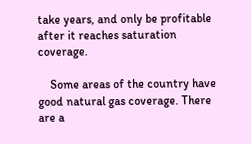take years, and only be profitable after it reaches saturation coverage.

    Some areas of the country have good natural gas coverage. There are a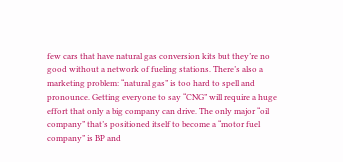few cars that have natural gas conversion kits but they’re no good without a network of fueling stations. There’s also a marketing problem: “natural gas” is too hard to spell and pronounce. Getting everyone to say “CNG” will require a huge effort that only a big company can drive. The only major “oil company” that’s positioned itself to become a “motor fuel company” is BP and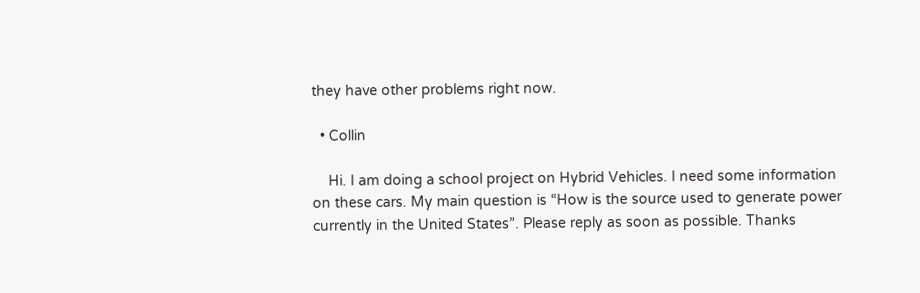they have other problems right now.

  • Collin

    Hi. I am doing a school project on Hybrid Vehicles. I need some information on these cars. My main question is “How is the source used to generate power currently in the United States”. Please reply as soon as possible. Thanks